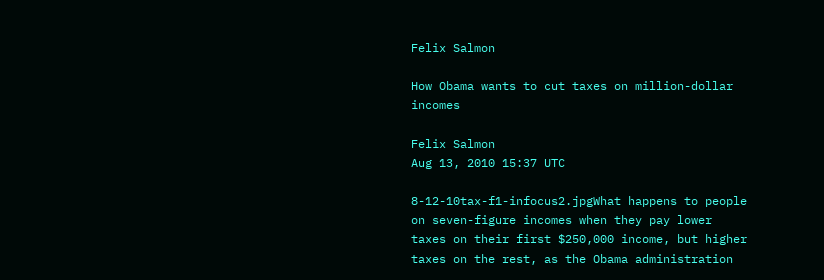Felix Salmon

How Obama wants to cut taxes on million-dollar incomes

Felix Salmon
Aug 13, 2010 15:37 UTC

8-12-10tax-f1-infocus2.jpgWhat happens to people on seven-figure incomes when they pay lower taxes on their first $250,000 income, but higher taxes on the rest, as the Obama administration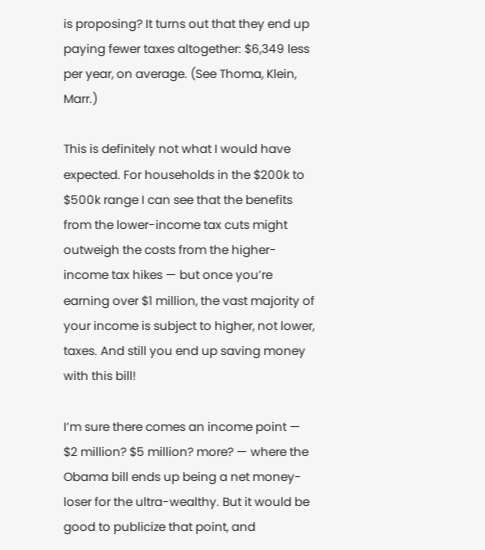is proposing? It turns out that they end up paying fewer taxes altogether: $6,349 less per year, on average. (See Thoma, Klein, Marr.)

This is definitely not what I would have expected. For households in the $200k to $500k range I can see that the benefits from the lower-income tax cuts might outweigh the costs from the higher-income tax hikes — but once you’re earning over $1 million, the vast majority of your income is subject to higher, not lower, taxes. And still you end up saving money with this bill!

I’m sure there comes an income point — $2 million? $5 million? more? — where the Obama bill ends up being a net money-loser for the ultra-wealthy. But it would be good to publicize that point, and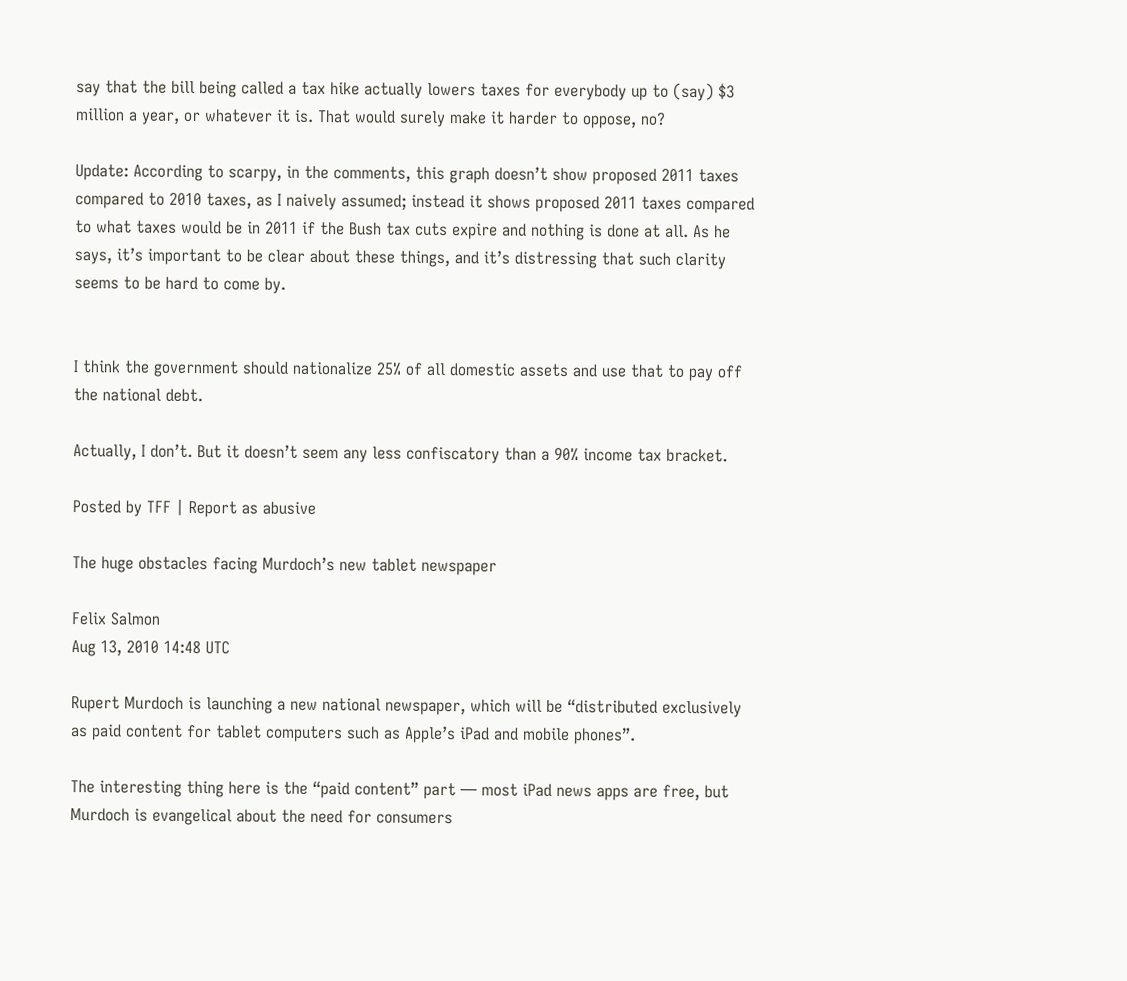say that the bill being called a tax hike actually lowers taxes for everybody up to (say) $3 million a year, or whatever it is. That would surely make it harder to oppose, no?

Update: According to scarpy, in the comments, this graph doesn’t show proposed 2011 taxes compared to 2010 taxes, as I naively assumed; instead it shows proposed 2011 taxes compared to what taxes would be in 2011 if the Bush tax cuts expire and nothing is done at all. As he says, it’s important to be clear about these things, and it’s distressing that such clarity seems to be hard to come by.


I think the government should nationalize 25% of all domestic assets and use that to pay off the national debt.

Actually, I don’t. But it doesn’t seem any less confiscatory than a 90% income tax bracket.

Posted by TFF | Report as abusive

The huge obstacles facing Murdoch’s new tablet newspaper

Felix Salmon
Aug 13, 2010 14:48 UTC

Rupert Murdoch is launching a new national newspaper, which will be “distributed exclusively as paid content for tablet computers such as Apple’s iPad and mobile phones”.

The interesting thing here is the “paid content” part — most iPad news apps are free, but Murdoch is evangelical about the need for consumers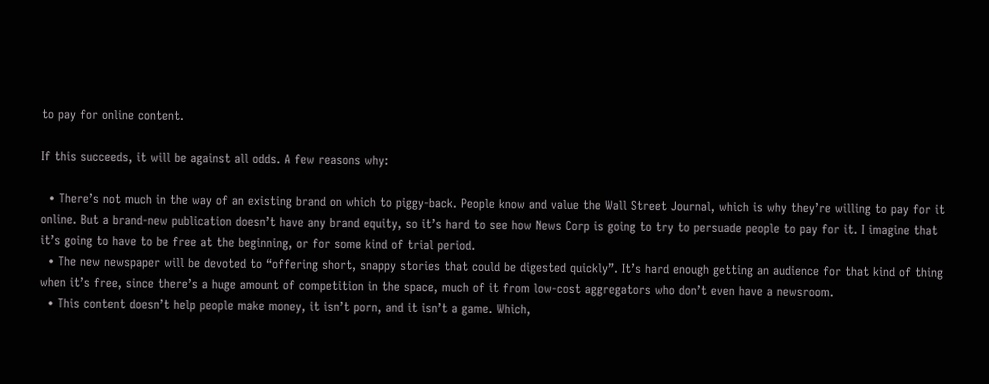to pay for online content.

If this succeeds, it will be against all odds. A few reasons why:

  • There’s not much in the way of an existing brand on which to piggy-back. People know and value the Wall Street Journal, which is why they’re willing to pay for it online. But a brand-new publication doesn’t have any brand equity, so it’s hard to see how News Corp is going to try to persuade people to pay for it. I imagine that it’s going to have to be free at the beginning, or for some kind of trial period.
  • The new newspaper will be devoted to “offering short, snappy stories that could be digested quickly”. It’s hard enough getting an audience for that kind of thing when it’s free, since there’s a huge amount of competition in the space, much of it from low-cost aggregators who don’t even have a newsroom.
  • This content doesn’t help people make money, it isn’t porn, and it isn’t a game. Which,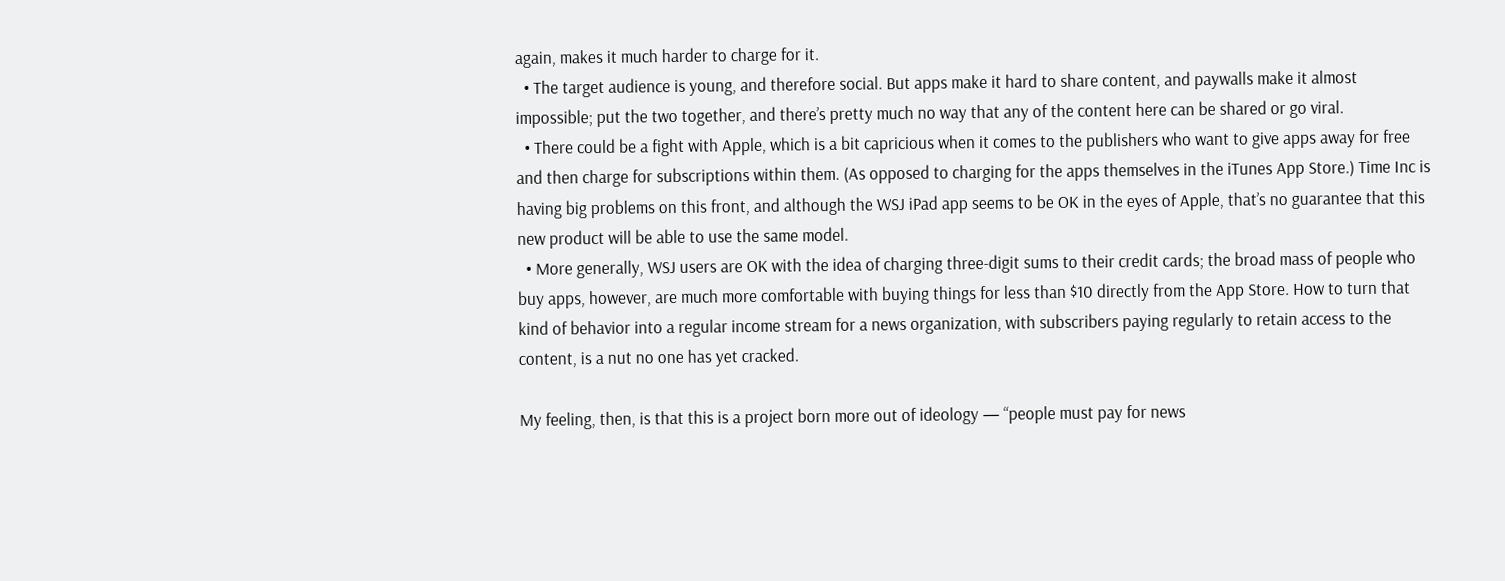again, makes it much harder to charge for it.
  • The target audience is young, and therefore social. But apps make it hard to share content, and paywalls make it almost impossible; put the two together, and there’s pretty much no way that any of the content here can be shared or go viral.
  • There could be a fight with Apple, which is a bit capricious when it comes to the publishers who want to give apps away for free and then charge for subscriptions within them. (As opposed to charging for the apps themselves in the iTunes App Store.) Time Inc is having big problems on this front, and although the WSJ iPad app seems to be OK in the eyes of Apple, that’s no guarantee that this new product will be able to use the same model.
  • More generally, WSJ users are OK with the idea of charging three-digit sums to their credit cards; the broad mass of people who buy apps, however, are much more comfortable with buying things for less than $10 directly from the App Store. How to turn that kind of behavior into a regular income stream for a news organization, with subscribers paying regularly to retain access to the content, is a nut no one has yet cracked.

My feeling, then, is that this is a project born more out of ideology — “people must pay for news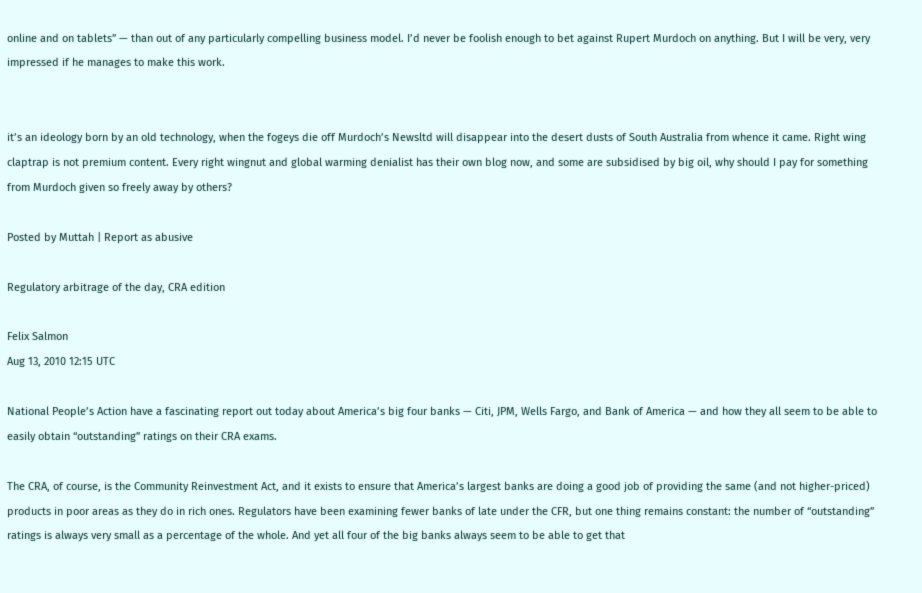online and on tablets” — than out of any particularly compelling business model. I’d never be foolish enough to bet against Rupert Murdoch on anything. But I will be very, very impressed if he manages to make this work.


it’s an ideology born by an old technology, when the fogeys die off Murdoch’s Newsltd will disappear into the desert dusts of South Australia from whence it came. Right wing claptrap is not premium content. Every right wingnut and global warming denialist has their own blog now, and some are subsidised by big oil, why should I pay for something from Murdoch given so freely away by others?

Posted by Muttah | Report as abusive

Regulatory arbitrage of the day, CRA edition

Felix Salmon
Aug 13, 2010 12:15 UTC

National People’s Action have a fascinating report out today about America’s big four banks — Citi, JPM, Wells Fargo, and Bank of America — and how they all seem to be able to easily obtain “outstanding” ratings on their CRA exams.

The CRA, of course, is the Community Reinvestment Act, and it exists to ensure that America’s largest banks are doing a good job of providing the same (and not higher-priced) products in poor areas as they do in rich ones. Regulators have been examining fewer banks of late under the CFR, but one thing remains constant: the number of “outstanding” ratings is always very small as a percentage of the whole. And yet all four of the big banks always seem to be able to get that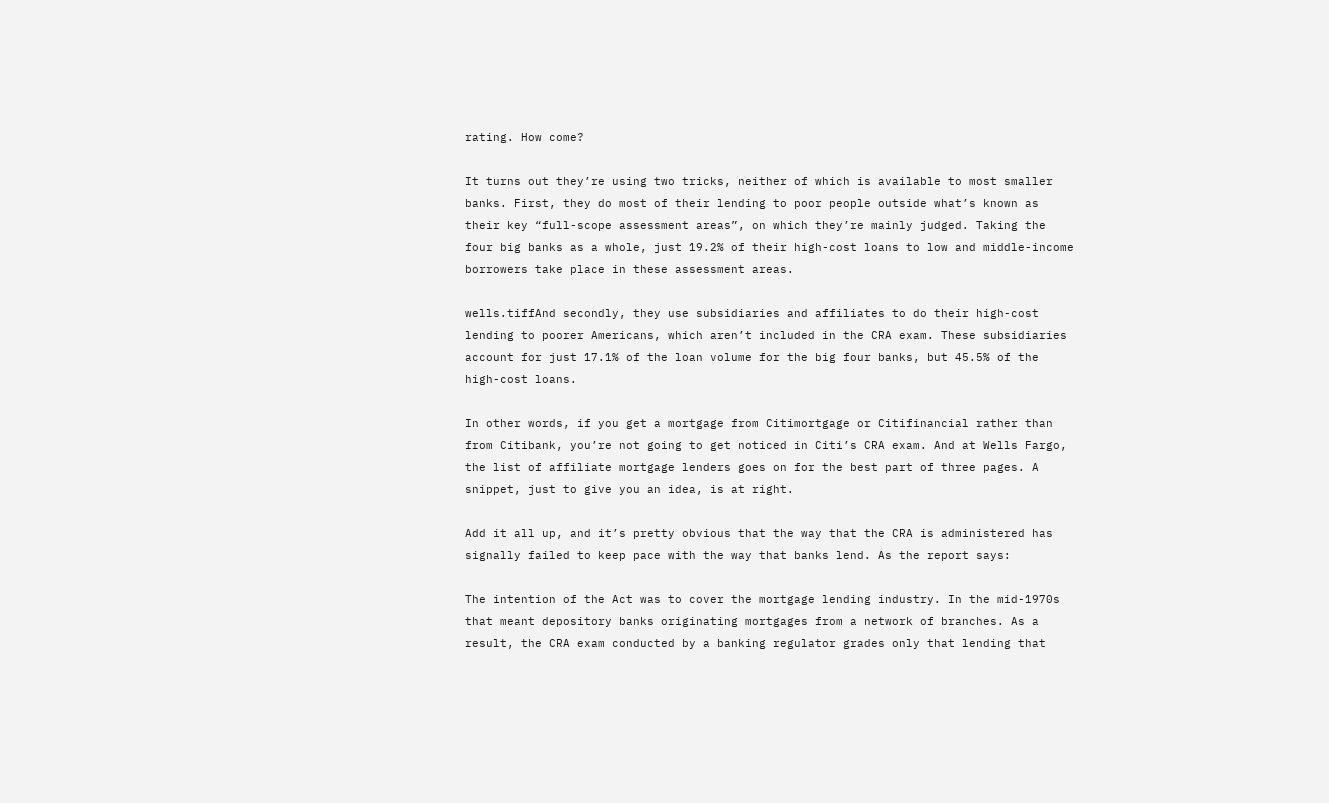rating. How come?

It turns out they’re using two tricks, neither of which is available to most smaller banks. First, they do most of their lending to poor people outside what’s known as their key “full-scope assessment areas”, on which they’re mainly judged. Taking the four big banks as a whole, just 19.2% of their high-cost loans to low and middle-income borrowers take place in these assessment areas.

wells.tiffAnd secondly, they use subsidiaries and affiliates to do their high-cost lending to poorer Americans, which aren’t included in the CRA exam. These subsidiaries account for just 17.1% of the loan volume for the big four banks, but 45.5% of the high-cost loans.

In other words, if you get a mortgage from Citimortgage or Citifinancial rather than from Citibank, you’re not going to get noticed in Citi’s CRA exam. And at Wells Fargo, the list of affiliate mortgage lenders goes on for the best part of three pages. A snippet, just to give you an idea, is at right.

Add it all up, and it’s pretty obvious that the way that the CRA is administered has signally failed to keep pace with the way that banks lend. As the report says:

The intention of the Act was to cover the mortgage lending industry. In the mid-1970s that meant depository banks originating mortgages from a network of branches. As a result, the CRA exam conducted by a banking regulator grades only that lending that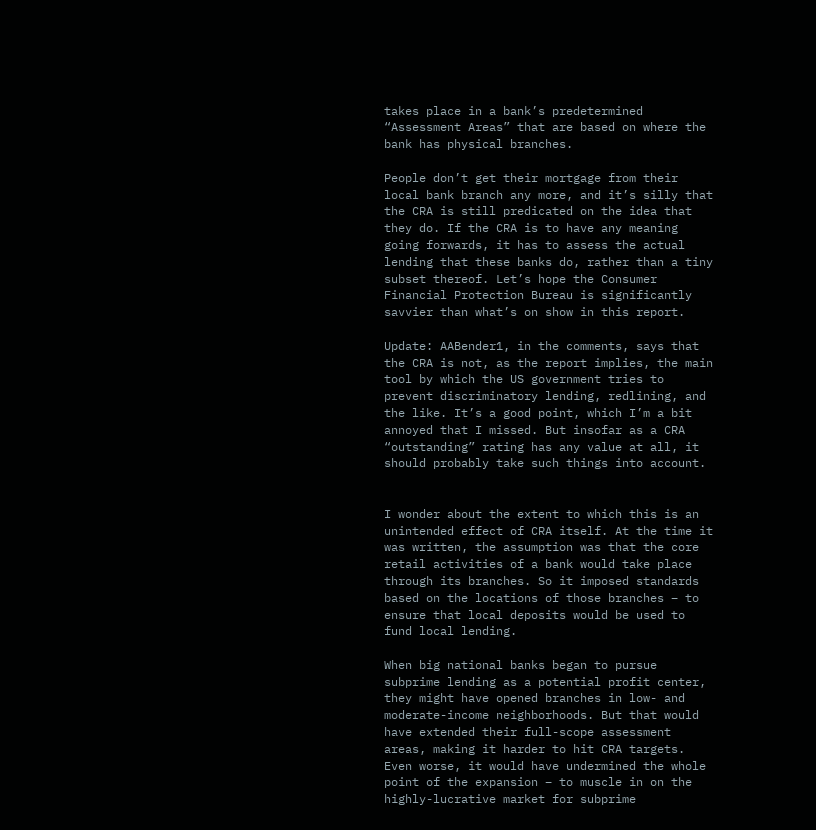takes place in a bank’s predetermined “Assessment Areas” that are based on where the bank has physical branches.

People don’t get their mortgage from their local bank branch any more, and it’s silly that the CRA is still predicated on the idea that they do. If the CRA is to have any meaning going forwards, it has to assess the actual lending that these banks do, rather than a tiny subset thereof. Let’s hope the Consumer Financial Protection Bureau is significantly savvier than what’s on show in this report.

Update: AABender1, in the comments, says that the CRA is not, as the report implies, the main tool by which the US government tries to prevent discriminatory lending, redlining, and the like. It’s a good point, which I’m a bit annoyed that I missed. But insofar as a CRA “outstanding” rating has any value at all, it should probably take such things into account.


I wonder about the extent to which this is an unintended effect of CRA itself. At the time it was written, the assumption was that the core retail activities of a bank would take place through its branches. So it imposed standards based on the locations of those branches – to ensure that local deposits would be used to fund local lending.

When big national banks began to pursue subprime lending as a potential profit center, they might have opened branches in low- and moderate-income neighborhoods. But that would have extended their full-scope assessment areas, making it harder to hit CRA targets. Even worse, it would have undermined the whole point of the expansion – to muscle in on the highly-lucrative market for subprime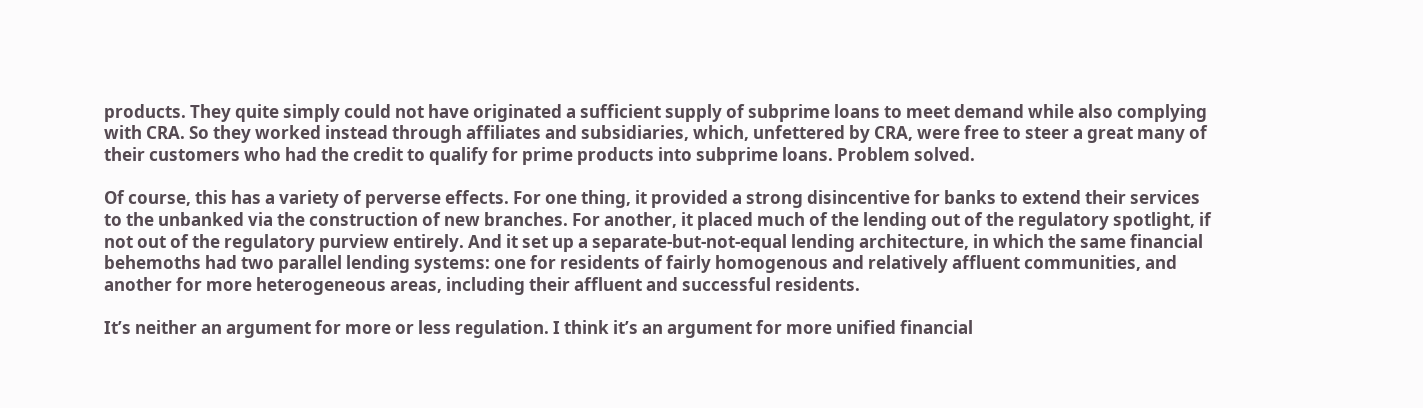products. They quite simply could not have originated a sufficient supply of subprime loans to meet demand while also complying with CRA. So they worked instead through affiliates and subsidiaries, which, unfettered by CRA, were free to steer a great many of their customers who had the credit to qualify for prime products into subprime loans. Problem solved.

Of course, this has a variety of perverse effects. For one thing, it provided a strong disincentive for banks to extend their services to the unbanked via the construction of new branches. For another, it placed much of the lending out of the regulatory spotlight, if not out of the regulatory purview entirely. And it set up a separate-but-not-equal lending architecture, in which the same financial behemoths had two parallel lending systems: one for residents of fairly homogenous and relatively affluent communities, and another for more heterogeneous areas, including their affluent and successful residents.

It’s neither an argument for more or less regulation. I think it’s an argument for more unified financial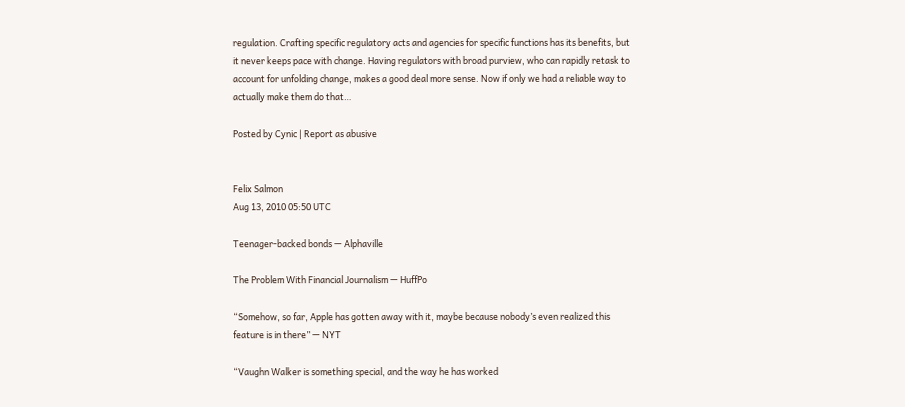regulation. Crafting specific regulatory acts and agencies for specific functions has its benefits, but it never keeps pace with change. Having regulators with broad purview, who can rapidly retask to account for unfolding change, makes a good deal more sense. Now if only we had a reliable way to actually make them do that…

Posted by Cynic | Report as abusive


Felix Salmon
Aug 13, 2010 05:50 UTC

Teenager-backed bonds — Alphaville

The Problem With Financial Journalism — HuffPo

“Somehow, so far, Apple has gotten away with it, maybe because nobody’s even realized this feature is in there” — NYT

“Vaughn Walker is something special, and the way he has worked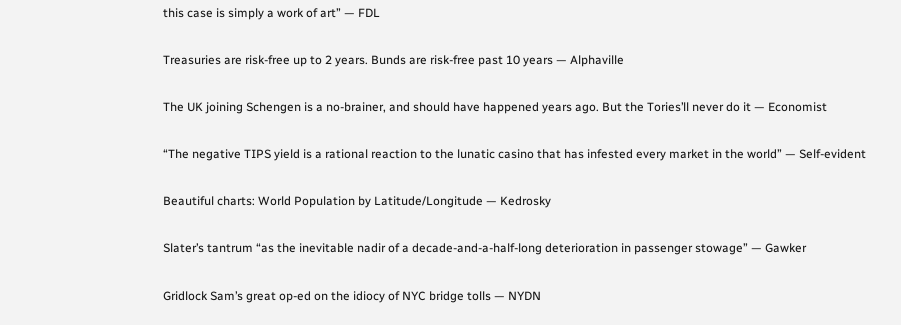this case is simply a work of art” — FDL

Treasuries are risk-free up to 2 years. Bunds are risk-free past 10 years — Alphaville

The UK joining Schengen is a no-brainer, and should have happened years ago. But the Tories’ll never do it — Economist

“The negative TIPS yield is a rational reaction to the lunatic casino that has infested every market in the world” — Self-evident

Beautiful charts: World Population by Latitude/Longitude — Kedrosky

Slater’s tantrum “as the inevitable nadir of a decade-and-a-half-long deterioration in passenger stowage” — Gawker

Gridlock Sam’s great op-ed on the idiocy of NYC bridge tolls — NYDN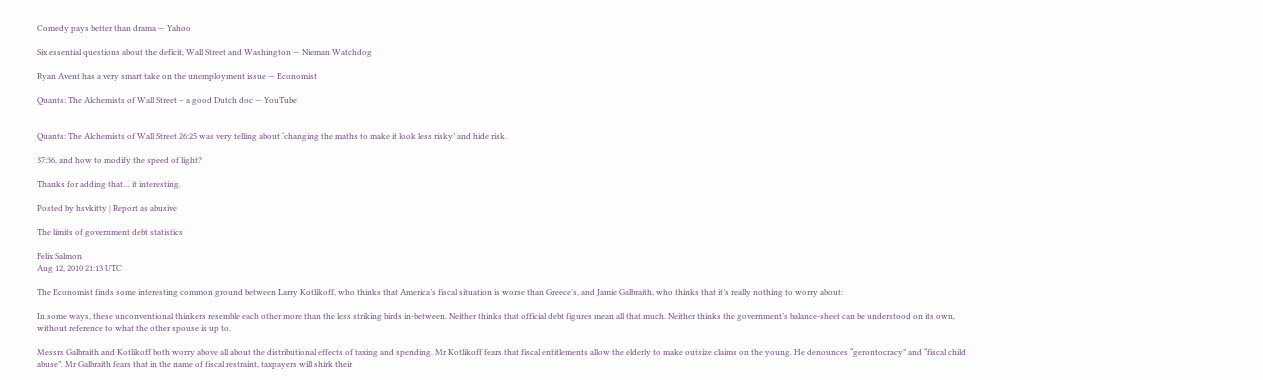Comedy pays better than drama — Yahoo

Six essential questions about the deficit, Wall Street and Washington — Nieman Watchdog

Ryan Avent has a very smart take on the unemployment issue — Economist

Quants: The Alchemists of Wall Street – a good Dutch doc — YouTube


Quants: The Alchemists of Wall Street 26:25 was very telling about ‘changing the maths to make it look less risky’ and hide risk.

37:36, and how to modify the speed of light?

Thanks for adding that… it interesting.

Posted by hsvkitty | Report as abusive

The limits of government debt statistics

Felix Salmon
Aug 12, 2010 21:13 UTC

The Economist finds some interesting common ground between Larry Kotlikoff, who thinks that America’s fiscal situation is worse than Greece’s, and Jamie Galbraith, who thinks that it’s really nothing to worry about:

In some ways, these unconventional thinkers resemble each other more than the less striking birds in-between. Neither thinks that official debt figures mean all that much. Neither thinks the government’s balance-sheet can be understood on its own, without reference to what the other spouse is up to.

Messrs Galbraith and Kotlikoff both worry above all about the distributional effects of taxing and spending. Mr Kotlikoff fears that fiscal entitlements allow the elderly to make outsize claims on the young. He denounces “gerontocracy” and “fiscal child abuse”. Mr Galbraith fears that in the name of fiscal restraint, taxpayers will shirk their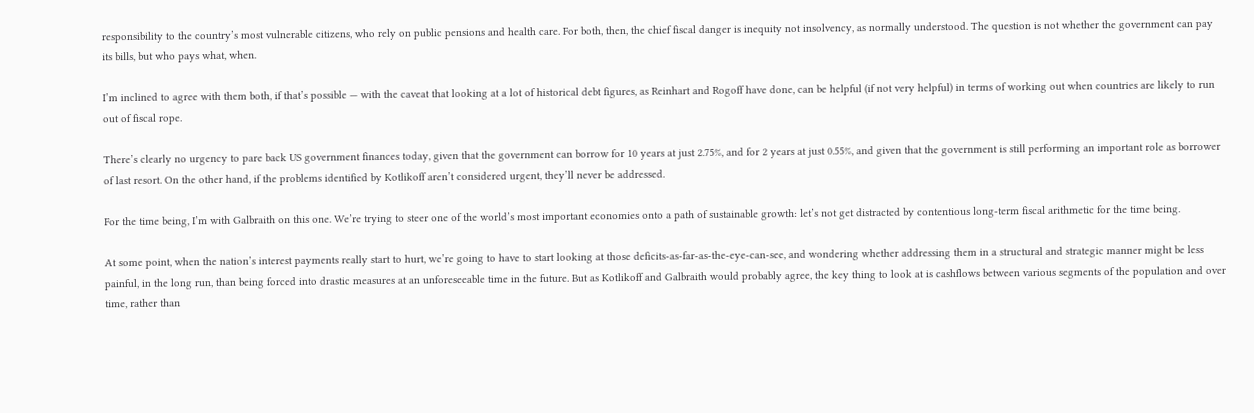responsibility to the country’s most vulnerable citizens, who rely on public pensions and health care. For both, then, the chief fiscal danger is inequity not insolvency, as normally understood. The question is not whether the government can pay its bills, but who pays what, when.

I’m inclined to agree with them both, if that’s possible — with the caveat that looking at a lot of historical debt figures, as Reinhart and Rogoff have done, can be helpful (if not very helpful) in terms of working out when countries are likely to run out of fiscal rope.

There’s clearly no urgency to pare back US government finances today, given that the government can borrow for 10 years at just 2.75%, and for 2 years at just 0.55%, and given that the government is still performing an important role as borrower of last resort. On the other hand, if the problems identified by Kotlikoff aren’t considered urgent, they’ll never be addressed.

For the time being, I’m with Galbraith on this one. We’re trying to steer one of the world’s most important economies onto a path of sustainable growth: let’s not get distracted by contentious long-term fiscal arithmetic for the time being.

At some point, when the nation’s interest payments really start to hurt, we’re going to have to start looking at those deficits-as-far-as-the-eye-can-see, and wondering whether addressing them in a structural and strategic manner might be less painful, in the long run, than being forced into drastic measures at an unforeseeable time in the future. But as Kotlikoff and Galbraith would probably agree, the key thing to look at is cashflows between various segments of the population and over time, rather than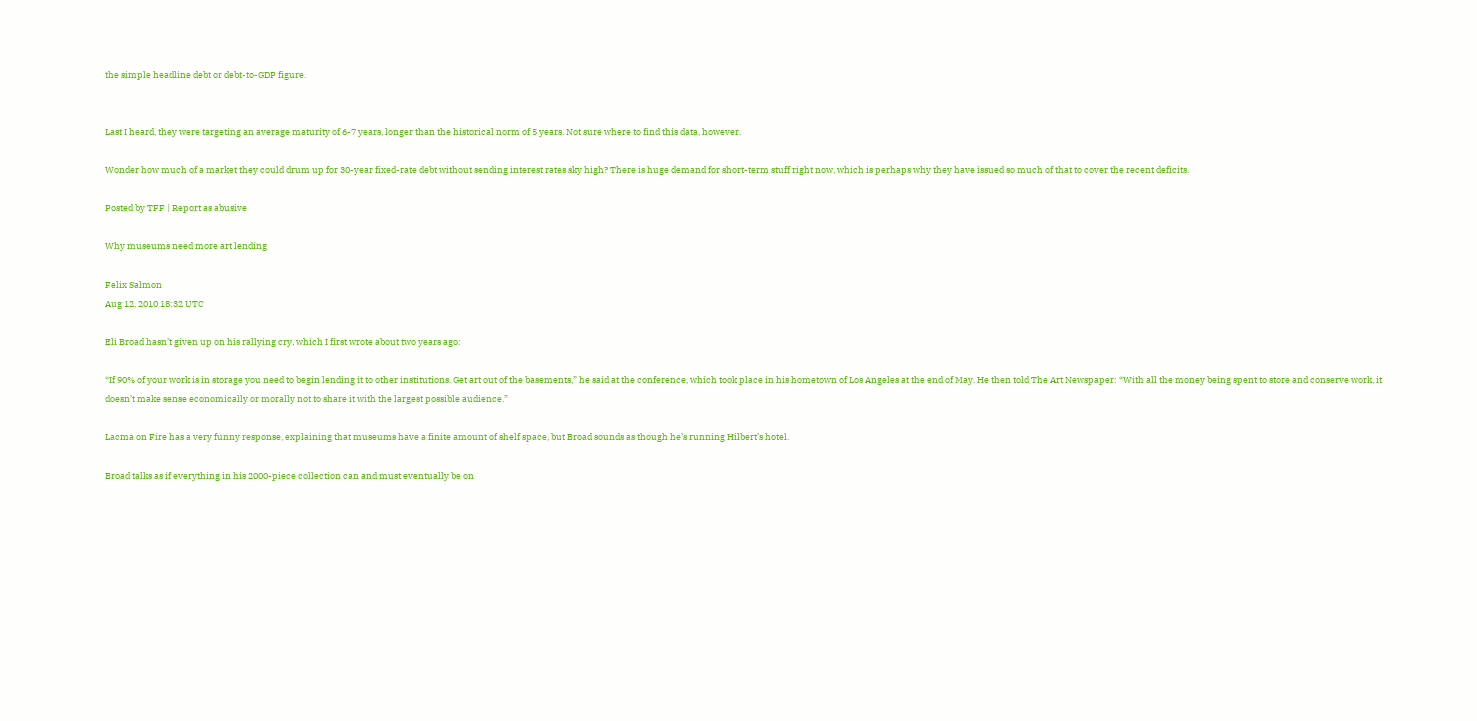the simple headline debt or debt-to-GDP figure.


Last I heard, they were targeting an average maturity of 6-7 years, longer than the historical norm of 5 years. Not sure where to find this data, however.

Wonder how much of a market they could drum up for 30-year fixed-rate debt without sending interest rates sky high? There is huge demand for short-term stuff right now, which is perhaps why they have issued so much of that to cover the recent deficits.

Posted by TFF | Report as abusive

Why museums need more art lending

Felix Salmon
Aug 12, 2010 18:32 UTC

Eli Broad hasn’t given up on his rallying cry, which I first wrote about two years ago:

“If 90% of your work is in storage you need to begin lending it to other institutions. Get art out of the basements,” he said at the conference, which took place in his hometown of Los Angeles at the end of May. He then told The Art Newspaper: “With all the money being spent to store and conserve work, it doesn’t make sense economically or morally not to share it with the largest possible audience.”

Lacma on Fire has a very funny response, explaining that museums have a finite amount of shelf space, but Broad sounds as though he’s running Hilbert’s hotel.

Broad talks as if everything in his 2000-piece collection can and must eventually be on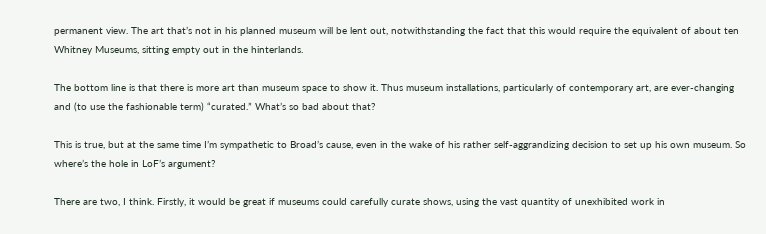permanent view. The art that’s not in his planned museum will be lent out, notwithstanding the fact that this would require the equivalent of about ten Whitney Museums, sitting empty out in the hinterlands.

The bottom line is that there is more art than museum space to show it. Thus museum installations, particularly of contemporary art, are ever-changing and (to use the fashionable term) “curated.” What’s so bad about that?

This is true, but at the same time I’m sympathetic to Broad’s cause, even in the wake of his rather self-aggrandizing decision to set up his own museum. So where’s the hole in LoF’s argument?

There are two, I think. Firstly, it would be great if museums could carefully curate shows, using the vast quantity of unexhibited work in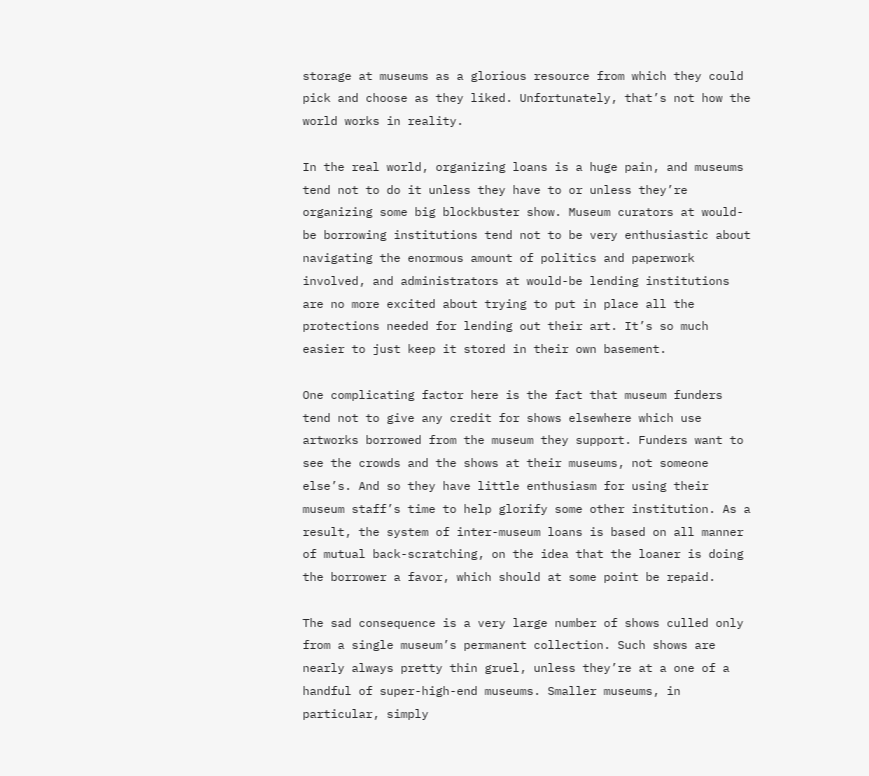storage at museums as a glorious resource from which they could pick and choose as they liked. Unfortunately, that’s not how the world works in reality.

In the real world, organizing loans is a huge pain, and museums tend not to do it unless they have to or unless they’re organizing some big blockbuster show. Museum curators at would-be borrowing institutions tend not to be very enthusiastic about navigating the enormous amount of politics and paperwork involved, and administrators at would-be lending institutions are no more excited about trying to put in place all the protections needed for lending out their art. It’s so much easier to just keep it stored in their own basement.

One complicating factor here is the fact that museum funders tend not to give any credit for shows elsewhere which use artworks borrowed from the museum they support. Funders want to see the crowds and the shows at their museums, not someone else’s. And so they have little enthusiasm for using their museum staff’s time to help glorify some other institution. As a result, the system of inter-museum loans is based on all manner of mutual back-scratching, on the idea that the loaner is doing the borrower a favor, which should at some point be repaid.

The sad consequence is a very large number of shows culled only from a single museum’s permanent collection. Such shows are nearly always pretty thin gruel, unless they’re at a one of a handful of super-high-end museums. Smaller museums, in particular, simply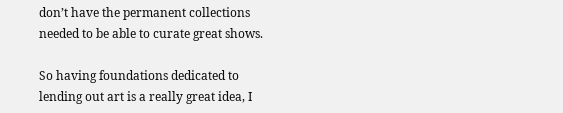don’t have the permanent collections needed to be able to curate great shows.

So having foundations dedicated to lending out art is a really great idea, I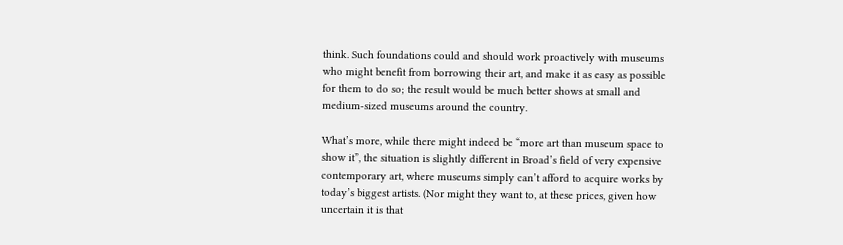think. Such foundations could and should work proactively with museums who might benefit from borrowing their art, and make it as easy as possible for them to do so; the result would be much better shows at small and medium-sized museums around the country.

What’s more, while there might indeed be “more art than museum space to show it”, the situation is slightly different in Broad’s field of very expensive contemporary art, where museums simply can’t afford to acquire works by today’s biggest artists. (Nor might they want to, at these prices, given how uncertain it is that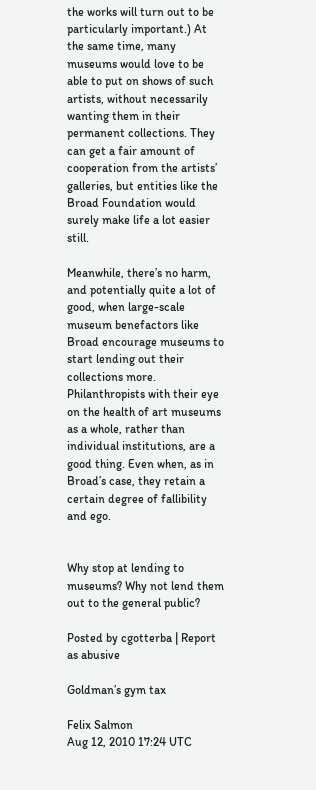the works will turn out to be particularly important.) At the same time, many museums would love to be able to put on shows of such artists, without necessarily wanting them in their permanent collections. They can get a fair amount of cooperation from the artists’ galleries, but entities like the Broad Foundation would surely make life a lot easier still.

Meanwhile, there’s no harm, and potentially quite a lot of good, when large-scale museum benefactors like Broad encourage museums to start lending out their collections more. Philanthropists with their eye on the health of art museums as a whole, rather than individual institutions, are a good thing. Even when, as in Broad’s case, they retain a certain degree of fallibility and ego.


Why stop at lending to museums? Why not lend them out to the general public?

Posted by cgotterba | Report as abusive

Goldman’s gym tax

Felix Salmon
Aug 12, 2010 17:24 UTC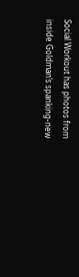Social Workout has photos from inside Goldman’s spanking-new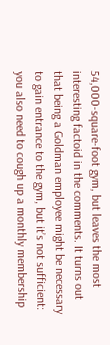54,000-square-foot gym, but leaves the most interesting factoid in the comments. It turns out that being a Goldman employee might be necessary to gain entrance to the gym, but it’s not sufficient: you also need to cough up a monthly membership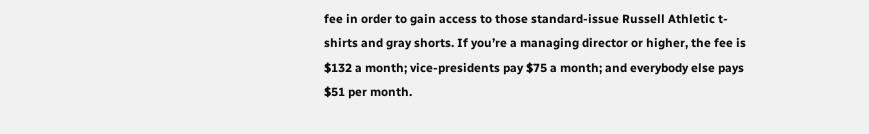fee in order to gain access to those standard-issue Russell Athletic t-shirts and gray shorts. If you’re a managing director or higher, the fee is $132 a month; vice-presidents pay $75 a month; and everybody else pays $51 per month.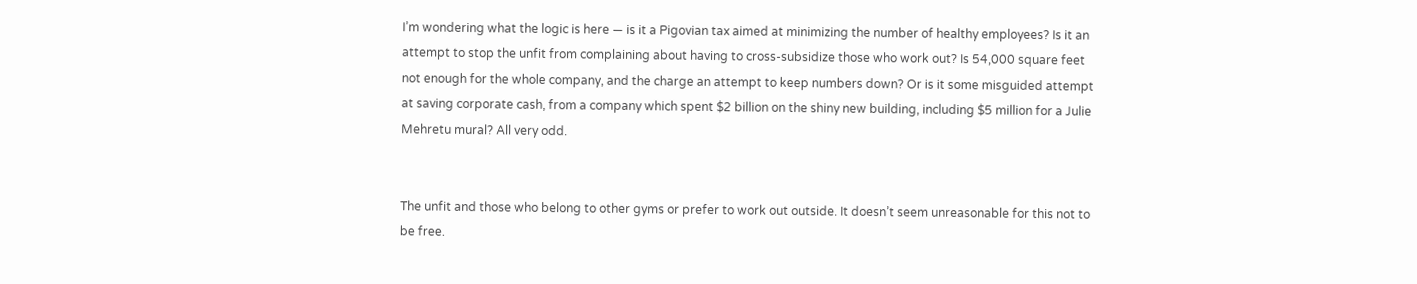I’m wondering what the logic is here — is it a Pigovian tax aimed at minimizing the number of healthy employees? Is it an attempt to stop the unfit from complaining about having to cross-subsidize those who work out? Is 54,000 square feet not enough for the whole company, and the charge an attempt to keep numbers down? Or is it some misguided attempt at saving corporate cash, from a company which spent $2 billion on the shiny new building, including $5 million for a Julie Mehretu mural? All very odd.


The unfit and those who belong to other gyms or prefer to work out outside. It doesn’t seem unreasonable for this not to be free.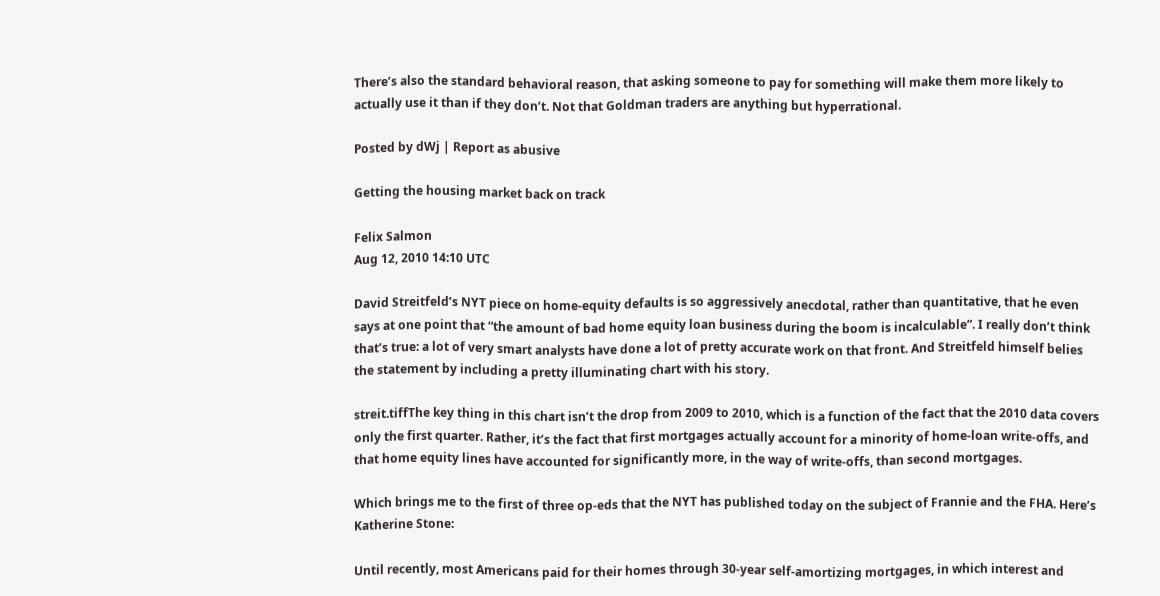There’s also the standard behavioral reason, that asking someone to pay for something will make them more likely to actually use it than if they don’t. Not that Goldman traders are anything but hyperrational.

Posted by dWj | Report as abusive

Getting the housing market back on track

Felix Salmon
Aug 12, 2010 14:10 UTC

David Streitfeld’s NYT piece on home-equity defaults is so aggressively anecdotal, rather than quantitative, that he even says at one point that “the amount of bad home equity loan business during the boom is incalculable”. I really don’t think that’s true: a lot of very smart analysts have done a lot of pretty accurate work on that front. And Streitfeld himself belies the statement by including a pretty illuminating chart with his story.

streit.tiffThe key thing in this chart isn’t the drop from 2009 to 2010, which is a function of the fact that the 2010 data covers only the first quarter. Rather, it’s the fact that first mortgages actually account for a minority of home-loan write-offs, and that home equity lines have accounted for significantly more, in the way of write-offs, than second mortgages.

Which brings me to the first of three op-eds that the NYT has published today on the subject of Frannie and the FHA. Here’s Katherine Stone:

Until recently, most Americans paid for their homes through 30-year self-amortizing mortgages, in which interest and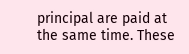principal are paid at the same time. These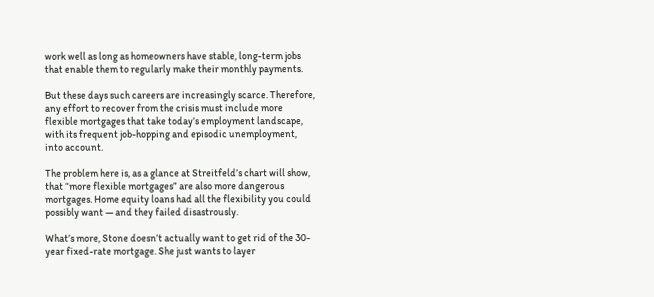work well as long as homeowners have stable, long-term jobs that enable them to regularly make their monthly payments.

But these days such careers are increasingly scarce. Therefore, any effort to recover from the crisis must include more flexible mortgages that take today’s employment landscape, with its frequent job-hopping and episodic unemployment, into account.

The problem here is, as a glance at Streitfeld’s chart will show, that “more flexible mortgages” are also more dangerous mortgages. Home equity loans had all the flexibility you could possibly want — and they failed disastrously.

What’s more, Stone doesn’t actually want to get rid of the 30-year fixed-rate mortgage. She just wants to layer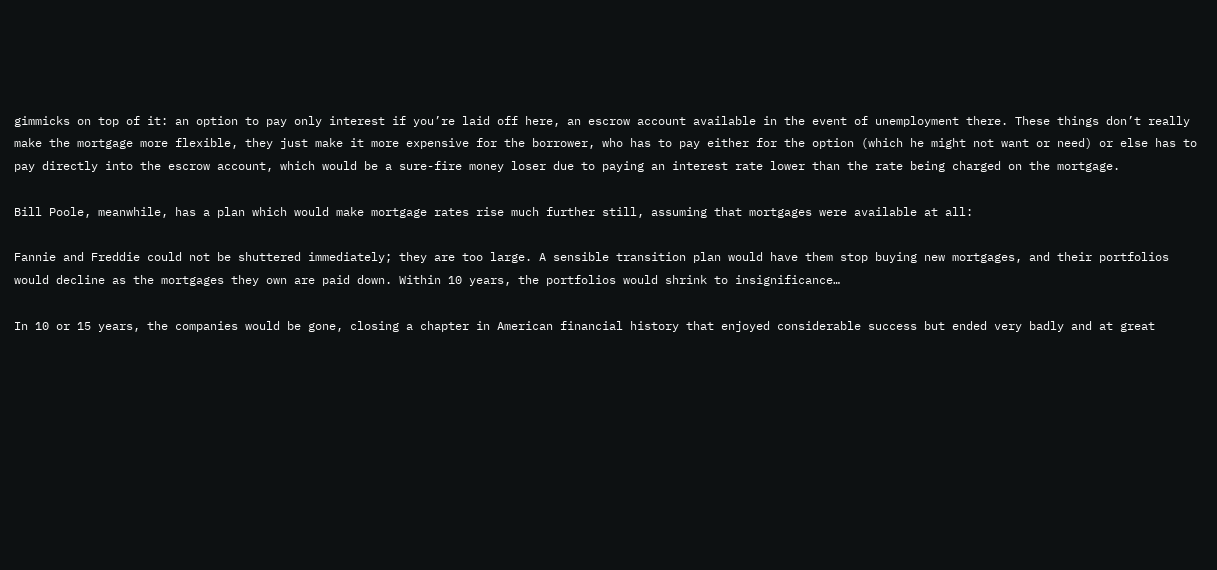gimmicks on top of it: an option to pay only interest if you’re laid off here, an escrow account available in the event of unemployment there. These things don’t really make the mortgage more flexible, they just make it more expensive for the borrower, who has to pay either for the option (which he might not want or need) or else has to pay directly into the escrow account, which would be a sure-fire money loser due to paying an interest rate lower than the rate being charged on the mortgage.

Bill Poole, meanwhile, has a plan which would make mortgage rates rise much further still, assuming that mortgages were available at all:

Fannie and Freddie could not be shuttered immediately; they are too large. A sensible transition plan would have them stop buying new mortgages, and their portfolios would decline as the mortgages they own are paid down. Within 10 years, the portfolios would shrink to insignificance…

In 10 or 15 years, the companies would be gone, closing a chapter in American financial history that enjoyed considerable success but ended very badly and at great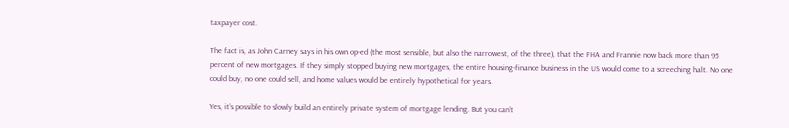taxpayer cost.

The fact is, as John Carney says in his own op-ed (the most sensible, but also the narrowest, of the three), that the FHA and Frannie now back more than 95 percent of new mortgages. If they simply stopped buying new mortgages, the entire housing-finance business in the US would come to a screeching halt. No one could buy, no one could sell, and home values would be entirely hypothetical for years.

Yes, it’s possible to slowly build an entirely private system of mortgage lending. But you can’t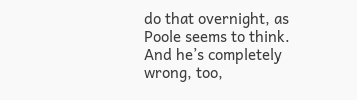do that overnight, as Poole seems to think. And he’s completely wrong, too,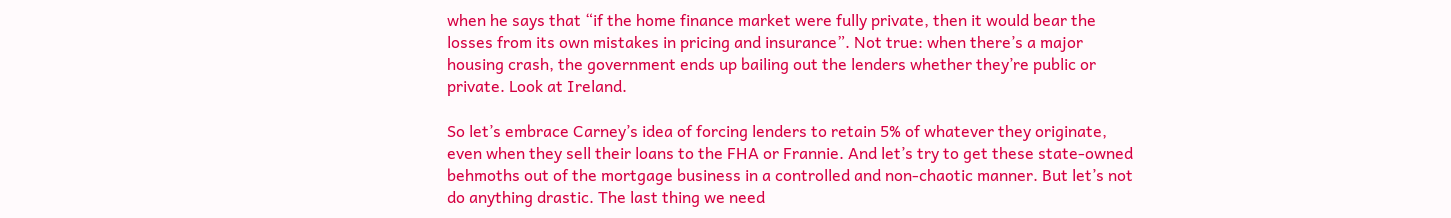when he says that “if the home finance market were fully private, then it would bear the losses from its own mistakes in pricing and insurance”. Not true: when there’s a major housing crash, the government ends up bailing out the lenders whether they’re public or private. Look at Ireland.

So let’s embrace Carney’s idea of forcing lenders to retain 5% of whatever they originate, even when they sell their loans to the FHA or Frannie. And let’s try to get these state-owned behmoths out of the mortgage business in a controlled and non-chaotic manner. But let’s not do anything drastic. The last thing we need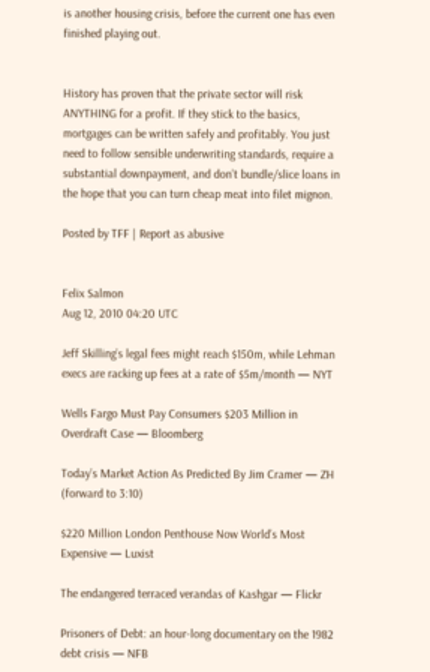is another housing crisis, before the current one has even finished playing out.


History has proven that the private sector will risk ANYTHING for a profit. If they stick to the basics, mortgages can be written safely and profitably. You just need to follow sensible underwriting standards, require a substantial downpayment, and don’t bundle/slice loans in the hope that you can turn cheap meat into filet mignon.

Posted by TFF | Report as abusive


Felix Salmon
Aug 12, 2010 04:20 UTC

Jeff Skilling’s legal fees might reach $150m, while Lehman execs are racking up fees at a rate of $5m/month — NYT

Wells Fargo Must Pay Consumers $203 Million in Overdraft Case — Bloomberg

Today’s Market Action As Predicted By Jim Cramer — ZH (forward to 3:10)

$220 Million London Penthouse Now World’s Most Expensive — Luxist

The endangered terraced verandas of Kashgar — Flickr

Prisoners of Debt: an hour-long documentary on the 1982 debt crisis — NFB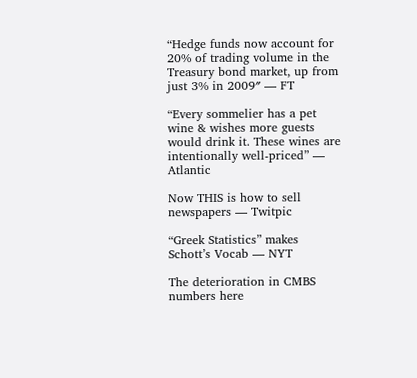“Hedge funds now account for 20% of trading volume in the Treasury bond market, up from just 3% in 2009″ — FT

“Every sommelier has a pet wine & wishes more guests would drink it. These wines are intentionally well-priced” — Atlantic

Now THIS is how to sell newspapers — Twitpic

“Greek Statistics” makes Schott’s Vocab — NYT

The deterioration in CMBS numbers here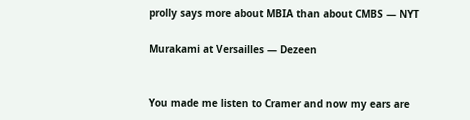prolly says more about MBIA than about CMBS — NYT

Murakami at Versailles — Dezeen


You made me listen to Cramer and now my ears are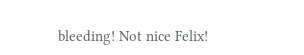bleeding! Not nice Felix!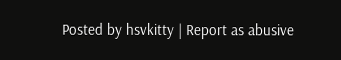Posted by hsvkitty | Report as abusive